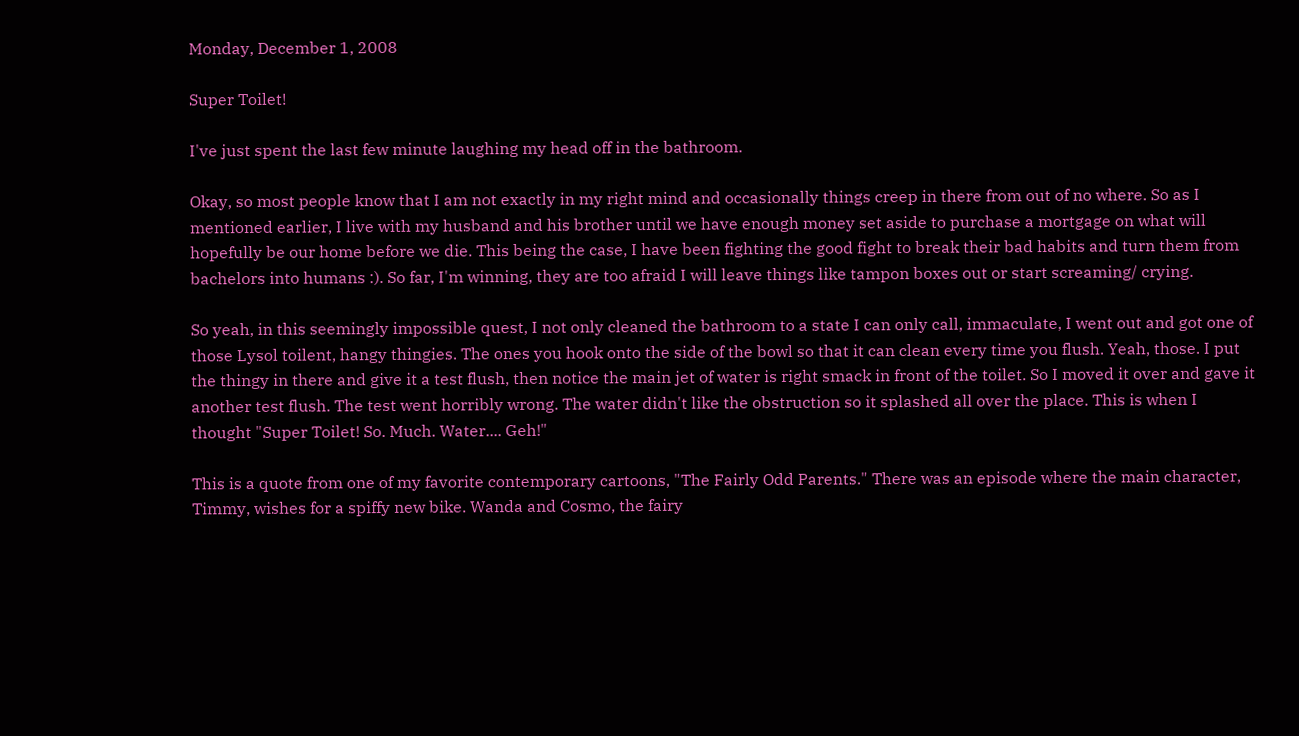Monday, December 1, 2008

Super Toilet!

I've just spent the last few minute laughing my head off in the bathroom.

Okay, so most people know that I am not exactly in my right mind and occasionally things creep in there from out of no where. So as I mentioned earlier, I live with my husband and his brother until we have enough money set aside to purchase a mortgage on what will hopefully be our home before we die. This being the case, I have been fighting the good fight to break their bad habits and turn them from bachelors into humans :). So far, I'm winning, they are too afraid I will leave things like tampon boxes out or start screaming/ crying.

So yeah, in this seemingly impossible quest, I not only cleaned the bathroom to a state I can only call, immaculate, I went out and got one of those Lysol toilent, hangy thingies. The ones you hook onto the side of the bowl so that it can clean every time you flush. Yeah, those. I put the thingy in there and give it a test flush, then notice the main jet of water is right smack in front of the toilet. So I moved it over and gave it another test flush. The test went horribly wrong. The water didn't like the obstruction so it splashed all over the place. This is when I thought "Super Toilet! So. Much. Water.... Geh!"

This is a quote from one of my favorite contemporary cartoons, "The Fairly Odd Parents." There was an episode where the main character, Timmy, wishes for a spiffy new bike. Wanda and Cosmo, the fairy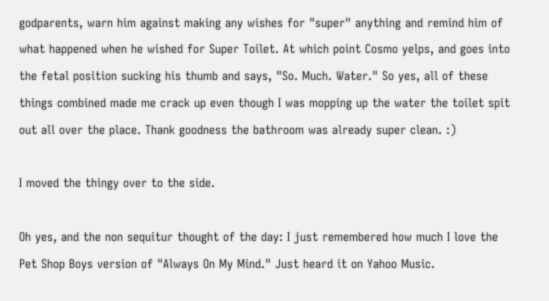godparents, warn him against making any wishes for "super" anything and remind him of what happened when he wished for Super Toilet. At which point Cosmo yelps, and goes into the fetal position sucking his thumb and says, "So. Much. Water." So yes, all of these things combined made me crack up even though I was mopping up the water the toilet spit out all over the place. Thank goodness the bathroom was already super clean. :)

I moved the thingy over to the side.

Oh yes, and the non sequitur thought of the day: I just remembered how much I love the Pet Shop Boys version of "Always On My Mind." Just heard it on Yahoo Music.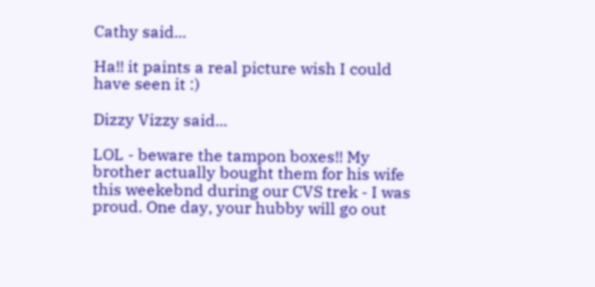Cathy said...

Ha!! it paints a real picture wish I could have seen it :)

Dizzy Vizzy said...

LOL - beware the tampon boxes!! My brother actually bought them for his wife this weekebnd during our CVS trek - I was proud. One day, your hubby will go out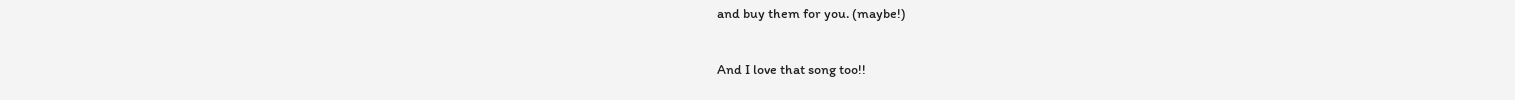and buy them for you. (maybe!)

And I love that song too!!